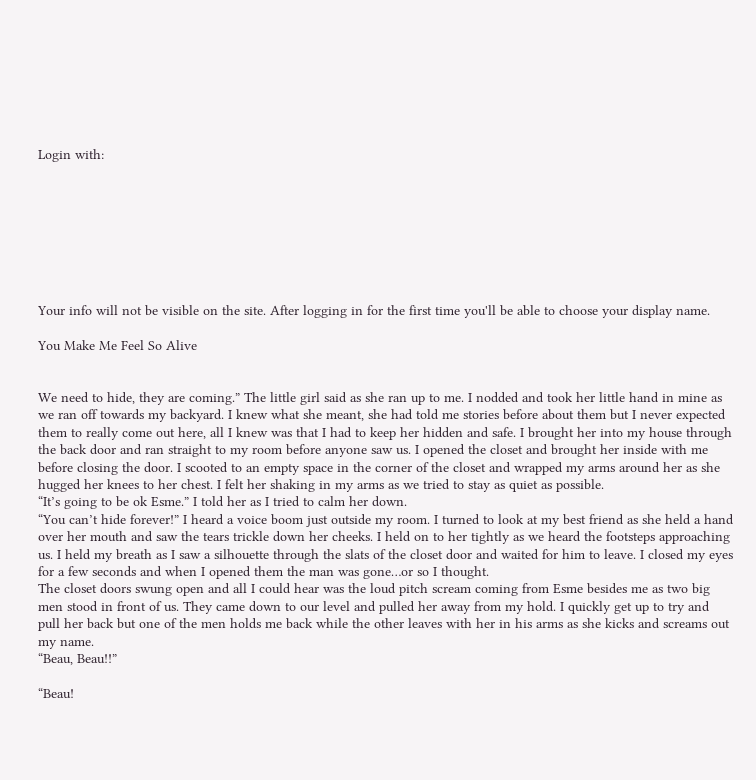Login with:








Your info will not be visible on the site. After logging in for the first time you'll be able to choose your display name.

You Make Me Feel So Alive


We need to hide, they are coming.” The little girl said as she ran up to me. I nodded and took her little hand in mine as we ran off towards my backyard. I knew what she meant, she had told me stories before about them but I never expected them to really come out here, all I knew was that I had to keep her hidden and safe. I brought her into my house through the back door and ran straight to my room before anyone saw us. I opened the closet and brought her inside with me before closing the door. I scooted to an empty space in the corner of the closet and wrapped my arms around her as she hugged her knees to her chest. I felt her shaking in my arms as we tried to stay as quiet as possible.
“It’s going to be ok Esme.” I told her as I tried to calm her down.
“You can’t hide forever!” I heard a voice boom just outside my room. I turned to look at my best friend as she held a hand over her mouth and saw the tears trickle down her cheeks. I held on to her tightly as we heard the footsteps approaching us. I held my breath as I saw a silhouette through the slats of the closet door and waited for him to leave. I closed my eyes for a few seconds and when I opened them the man was gone…or so I thought.
The closet doors swung open and all I could hear was the loud pitch scream coming from Esme besides me as two big men stood in front of us. They came down to our level and pulled her away from my hold. I quickly get up to try and pull her back but one of the men holds me back while the other leaves with her in his arms as she kicks and screams out my name.
“Beau, Beau!!”

“Beau!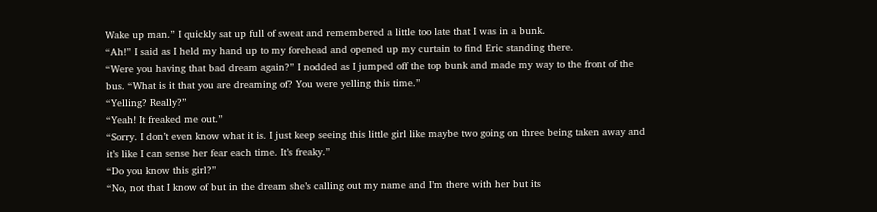Wake up man.” I quickly sat up full of sweat and remembered a little too late that I was in a bunk.
“Ah!” I said as I held my hand up to my forehead and opened up my curtain to find Eric standing there.
“Were you having that bad dream again?” I nodded as I jumped off the top bunk and made my way to the front of the bus. “What is it that you are dreaming of? You were yelling this time.”
“Yelling? Really?”
“Yeah! It freaked me out.”
“Sorry. I don’t even know what it is. I just keep seeing this little girl like maybe two going on three being taken away and it’s like I can sense her fear each time. It’s freaky.”
“Do you know this girl?”
“No, not that I know of but in the dream she’s calling out my name and I’m there with her but its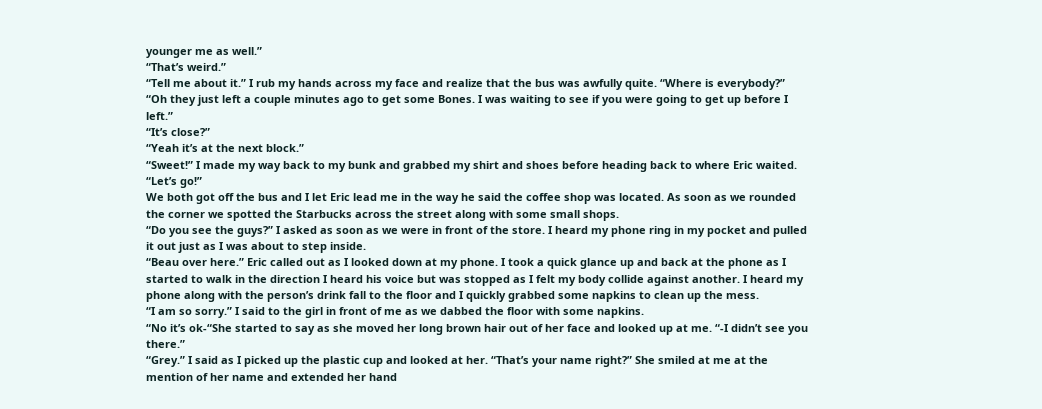younger me as well.”
“That’s weird.”
“Tell me about it.” I rub my hands across my face and realize that the bus was awfully quite. “Where is everybody?”
“Oh they just left a couple minutes ago to get some Bones. I was waiting to see if you were going to get up before I left.”
“It’s close?”
“Yeah it’s at the next block.”
“Sweet!” I made my way back to my bunk and grabbed my shirt and shoes before heading back to where Eric waited. “Let’s go!”
We both got off the bus and I let Eric lead me in the way he said the coffee shop was located. As soon as we rounded the corner we spotted the Starbucks across the street along with some small shops.
“Do you see the guys?” I asked as soon as we were in front of the store. I heard my phone ring in my pocket and pulled it out just as I was about to step inside.
“Beau over here.” Eric called out as I looked down at my phone. I took a quick glance up and back at the phone as I started to walk in the direction I heard his voice but was stopped as I felt my body collide against another. I heard my phone along with the person’s drink fall to the floor and I quickly grabbed some napkins to clean up the mess.
“I am so sorry.” I said to the girl in front of me as we dabbed the floor with some napkins.
“No it’s ok-“She started to say as she moved her long brown hair out of her face and looked up at me. “-I didn’t see you there.”
“Grey.” I said as I picked up the plastic cup and looked at her. “That’s your name right?” She smiled at me at the mention of her name and extended her hand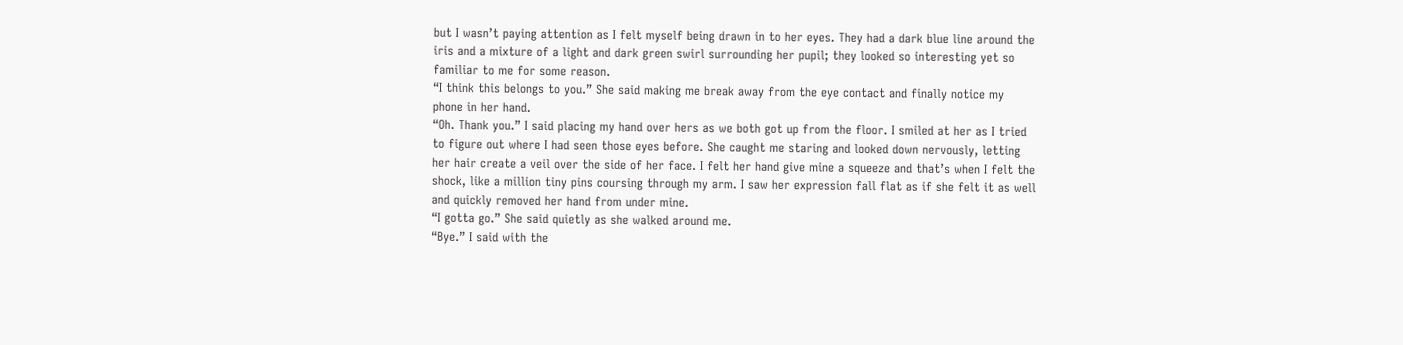but I wasn’t paying attention as I felt myself being drawn in to her eyes. They had a dark blue line around the iris and a mixture of a light and dark green swirl surrounding her pupil; they looked so interesting yet so familiar to me for some reason.
“I think this belongs to you.” She said making me break away from the eye contact and finally notice my phone in her hand.
“Oh. Thank you.” I said placing my hand over hers as we both got up from the floor. I smiled at her as I tried to figure out where I had seen those eyes before. She caught me staring and looked down nervously, letting her hair create a veil over the side of her face. I felt her hand give mine a squeeze and that’s when I felt the shock, like a million tiny pins coursing through my arm. I saw her expression fall flat as if she felt it as well and quickly removed her hand from under mine.
“I gotta go.” She said quietly as she walked around me.
“Bye.” I said with the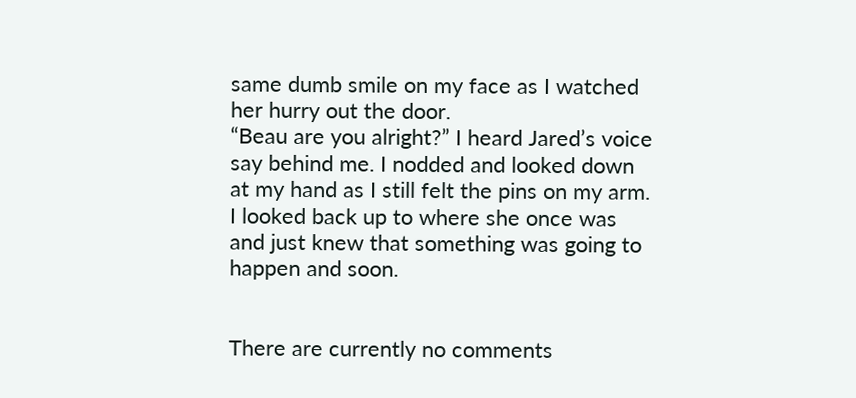same dumb smile on my face as I watched her hurry out the door.
“Beau are you alright?” I heard Jared’s voice say behind me. I nodded and looked down at my hand as I still felt the pins on my arm. I looked back up to where she once was and just knew that something was going to happen and soon.


There are currently no comments